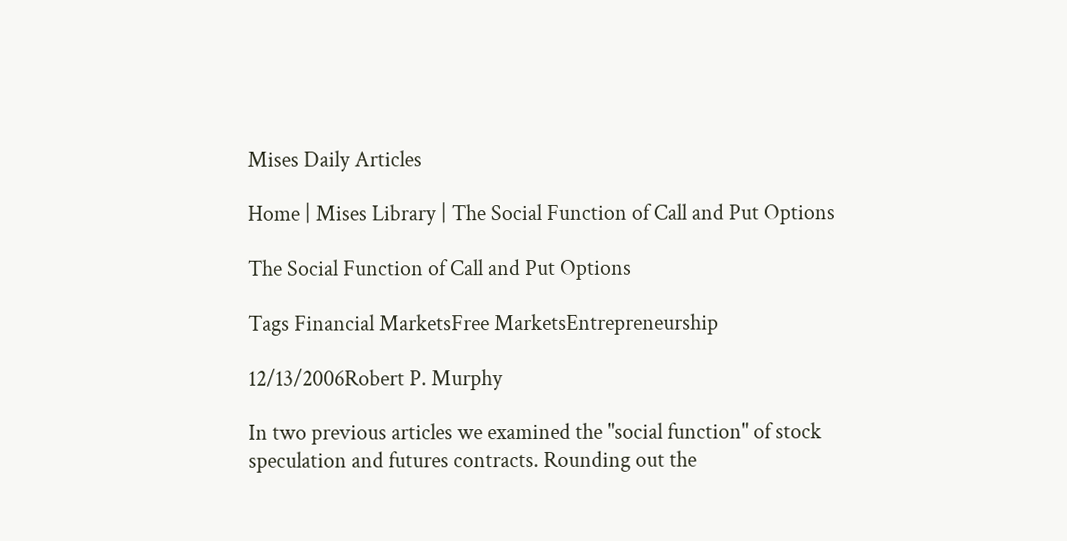Mises Daily Articles

Home | Mises Library | The Social Function of Call and Put Options

The Social Function of Call and Put Options

Tags Financial MarketsFree MarketsEntrepreneurship

12/13/2006Robert P. Murphy

In two previous articles we examined the "social function" of stock speculation and futures contracts. Rounding out the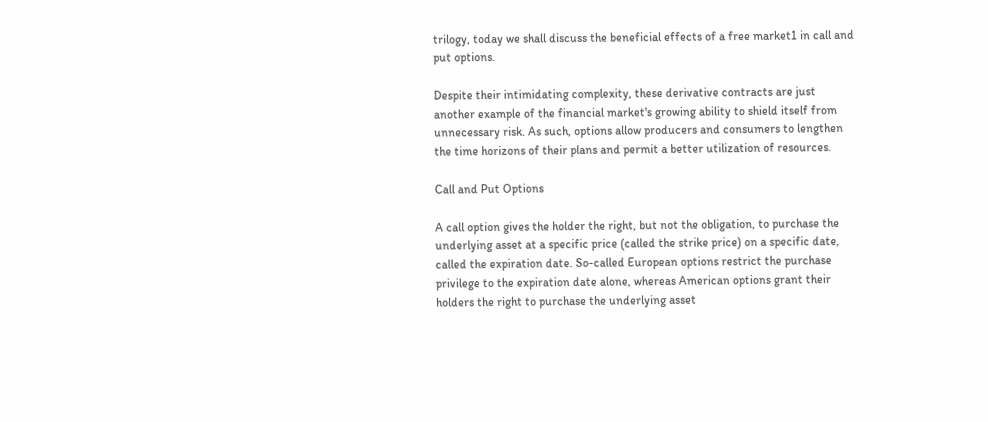trilogy, today we shall discuss the beneficial effects of a free market1 in call and put options.

Despite their intimidating complexity, these derivative contracts are just another example of the financial market's growing ability to shield itself from unnecessary risk. As such, options allow producers and consumers to lengthen the time horizons of their plans and permit a better utilization of resources.

Call and Put Options

A call option gives the holder the right, but not the obligation, to purchase the underlying asset at a specific price (called the strike price) on a specific date, called the expiration date. So-called European options restrict the purchase privilege to the expiration date alone, whereas American options grant their holders the right to purchase the underlying asset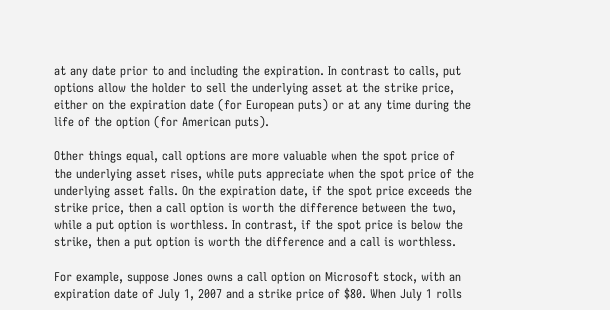at any date prior to and including the expiration. In contrast to calls, put options allow the holder to sell the underlying asset at the strike price, either on the expiration date (for European puts) or at any time during the life of the option (for American puts).

Other things equal, call options are more valuable when the spot price of the underlying asset rises, while puts appreciate when the spot price of the underlying asset falls. On the expiration date, if the spot price exceeds the strike price, then a call option is worth the difference between the two, while a put option is worthless. In contrast, if the spot price is below the strike, then a put option is worth the difference and a call is worthless.

For example, suppose Jones owns a call option on Microsoft stock, with an expiration date of July 1, 2007 and a strike price of $80. When July 1 rolls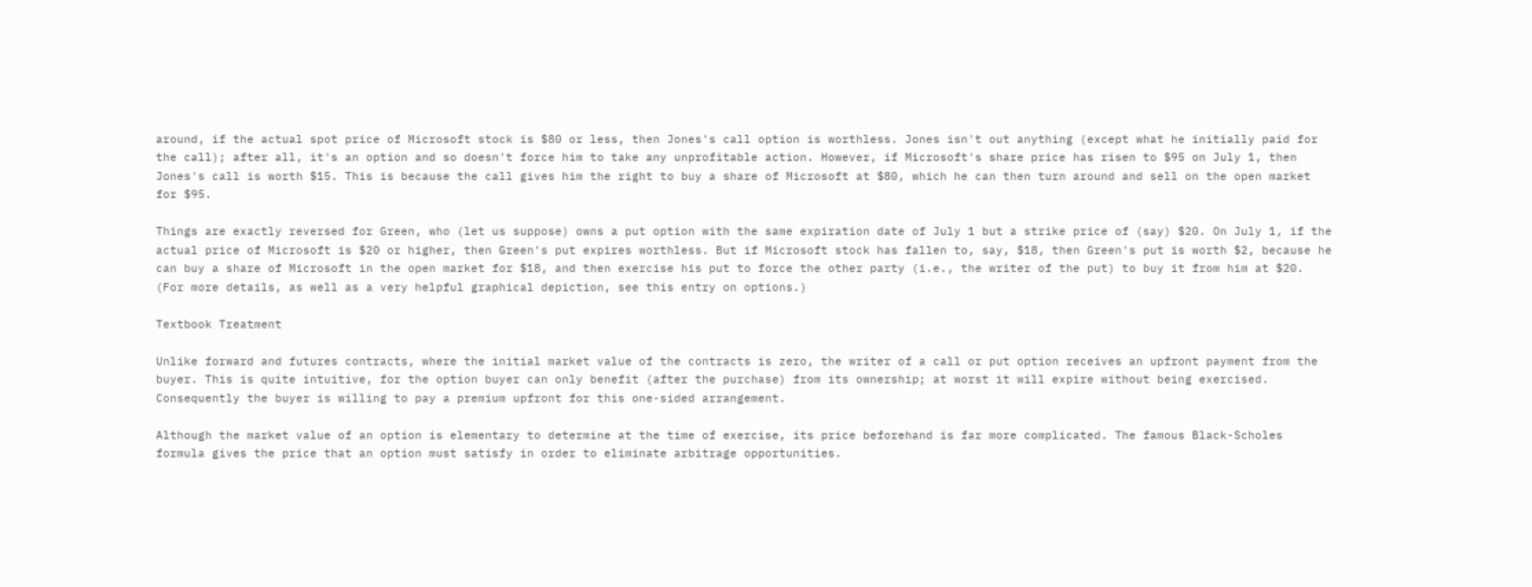around, if the actual spot price of Microsoft stock is $80 or less, then Jones's call option is worthless. Jones isn't out anything (except what he initially paid for the call); after all, it's an option and so doesn't force him to take any unprofitable action. However, if Microsoft's share price has risen to $95 on July 1, then Jones's call is worth $15. This is because the call gives him the right to buy a share of Microsoft at $80, which he can then turn around and sell on the open market for $95.

Things are exactly reversed for Green, who (let us suppose) owns a put option with the same expiration date of July 1 but a strike price of (say) $20. On July 1, if the actual price of Microsoft is $20 or higher, then Green's put expires worthless. But if Microsoft stock has fallen to, say, $18, then Green's put is worth $2, because he can buy a share of Microsoft in the open market for $18, and then exercise his put to force the other party (i.e., the writer of the put) to buy it from him at $20. (For more details, as well as a very helpful graphical depiction, see this entry on options.)

Textbook Treatment

Unlike forward and futures contracts, where the initial market value of the contracts is zero, the writer of a call or put option receives an upfront payment from the buyer. This is quite intuitive, for the option buyer can only benefit (after the purchase) from its ownership; at worst it will expire without being exercised. Consequently the buyer is willing to pay a premium upfront for this one-sided arrangement.

Although the market value of an option is elementary to determine at the time of exercise, its price beforehand is far more complicated. The famous Black-Scholes formula gives the price that an option must satisfy in order to eliminate arbitrage opportunities.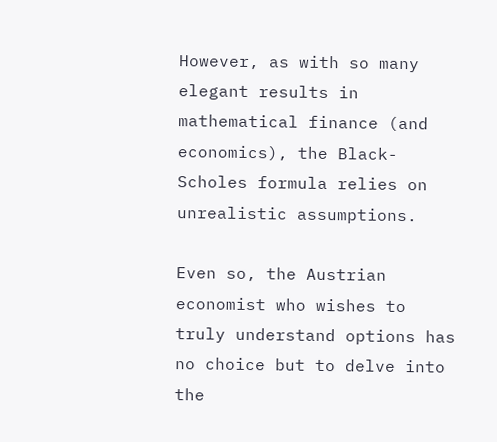However, as with so many elegant results in mathematical finance (and economics), the Black-Scholes formula relies on unrealistic assumptions.

Even so, the Austrian economist who wishes to truly understand options has no choice but to delve into the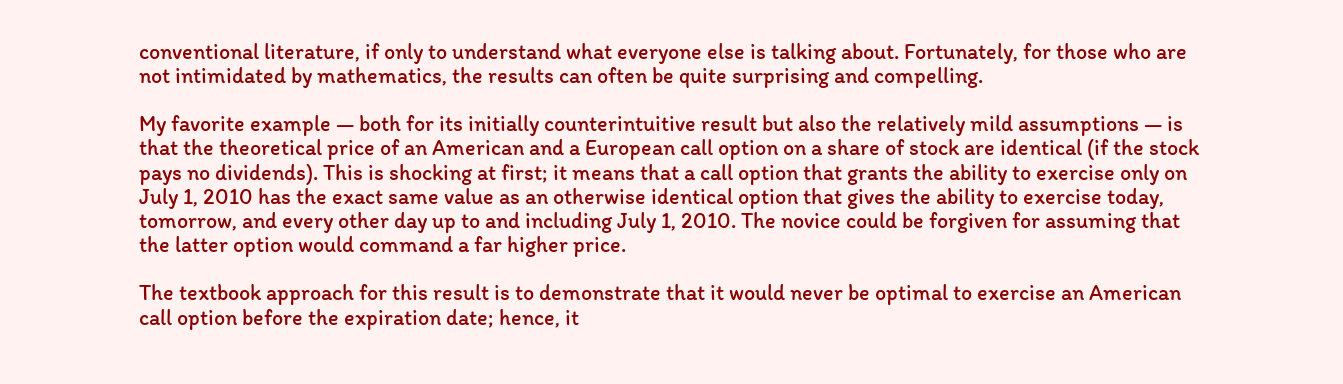conventional literature, if only to understand what everyone else is talking about. Fortunately, for those who are not intimidated by mathematics, the results can often be quite surprising and compelling.

My favorite example — both for its initially counterintuitive result but also the relatively mild assumptions — is that the theoretical price of an American and a European call option on a share of stock are identical (if the stock pays no dividends). This is shocking at first; it means that a call option that grants the ability to exercise only on July 1, 2010 has the exact same value as an otherwise identical option that gives the ability to exercise today, tomorrow, and every other day up to and including July 1, 2010. The novice could be forgiven for assuming that the latter option would command a far higher price.

The textbook approach for this result is to demonstrate that it would never be optimal to exercise an American call option before the expiration date; hence, it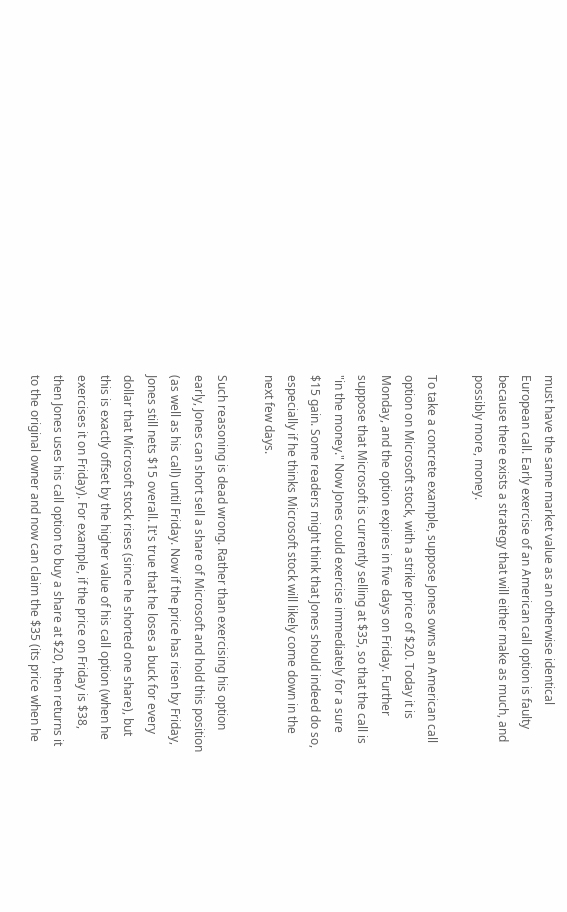must have the same market value as an otherwise identical European call. Early exercise of an American call option is faulty because there exists a strategy that will either make as much, and possibly more, money.

To take a concrete example, suppose Jones owns an American call option on Microsoft stock, with a strike price of $20. Today it is Monday, and the option expires in five days on Friday. Further suppose that Microsoft is currently selling at $35, so that the call is "in the money." Now Jones could exercise immediately for a sure $15 gain. Some readers might think that Jones should indeed do so, especially if he thinks Microsoft stock will likely come down in the next few days.

Such reasoning is dead wrong. Rather than exercising his option early, Jones can short sell a share of Microsoft and hold this position (as well as his call) until Friday. Now if the price has risen by Friday, Jones still nets $15 overall. It's true that he loses a buck for every dollar that Microsoft stock rises (since he shorted one share), but this is exactly offset by the higher value of his call option (when he exercises it on Friday). For example, if the price on Friday is $38, then Jones uses his call option to buy a share at $20, then returns it to the original owner and now can claim the $35 (its price when he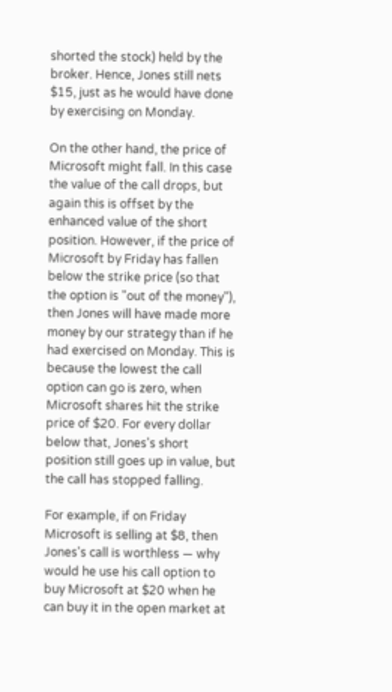shorted the stock) held by the broker. Hence, Jones still nets $15, just as he would have done by exercising on Monday.

On the other hand, the price of Microsoft might fall. In this case the value of the call drops, but again this is offset by the enhanced value of the short position. However, if the price of Microsoft by Friday has fallen below the strike price (so that the option is "out of the money"), then Jones will have made more money by our strategy than if he had exercised on Monday. This is because the lowest the call option can go is zero, when Microsoft shares hit the strike price of $20. For every dollar below that, Jones's short position still goes up in value, but the call has stopped falling.

For example, if on Friday Microsoft is selling at $8, then Jones's call is worthless — why would he use his call option to buy Microsoft at $20 when he can buy it in the open market at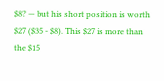$8? — but his short position is worth $27 ($35 - $8). This $27 is more than the $15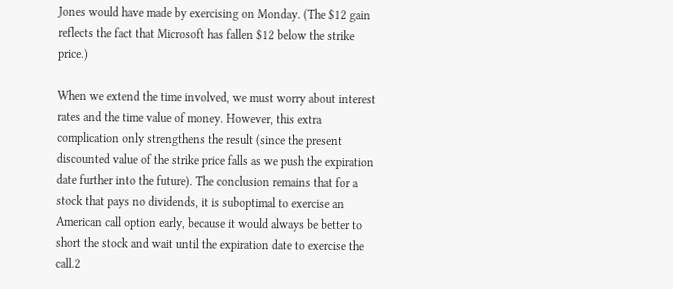Jones would have made by exercising on Monday. (The $12 gain reflects the fact that Microsoft has fallen $12 below the strike price.)

When we extend the time involved, we must worry about interest rates and the time value of money. However, this extra complication only strengthens the result (since the present discounted value of the strike price falls as we push the expiration date further into the future). The conclusion remains that for a stock that pays no dividends, it is suboptimal to exercise an American call option early, because it would always be better to short the stock and wait until the expiration date to exercise the call.2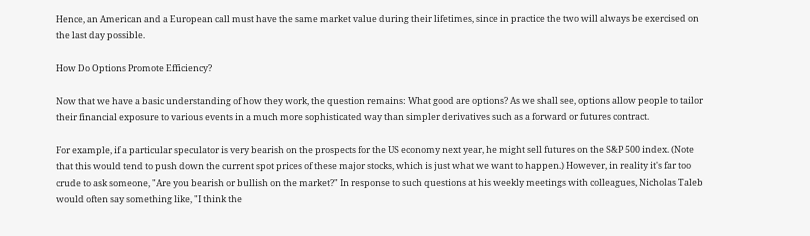Hence, an American and a European call must have the same market value during their lifetimes, since in practice the two will always be exercised on the last day possible.

How Do Options Promote Efficiency?

Now that we have a basic understanding of how they work, the question remains: What good are options? As we shall see, options allow people to tailor their financial exposure to various events in a much more sophisticated way than simpler derivatives such as a forward or futures contract.

For example, if a particular speculator is very bearish on the prospects for the US economy next year, he might sell futures on the S&P 500 index. (Note that this would tend to push down the current spot prices of these major stocks, which is just what we want to happen.) However, in reality it's far too crude to ask someone, "Are you bearish or bullish on the market?" In response to such questions at his weekly meetings with colleagues, Nicholas Taleb would often say something like, "I think the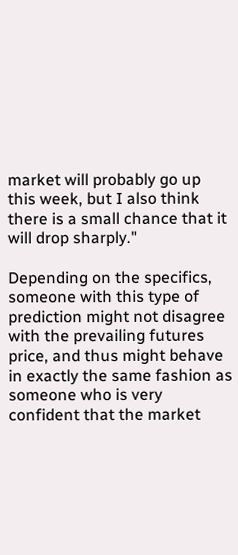market will probably go up this week, but I also think there is a small chance that it will drop sharply."

Depending on the specifics, someone with this type of prediction might not disagree with the prevailing futures price, and thus might behave in exactly the same fashion as someone who is very confident that the market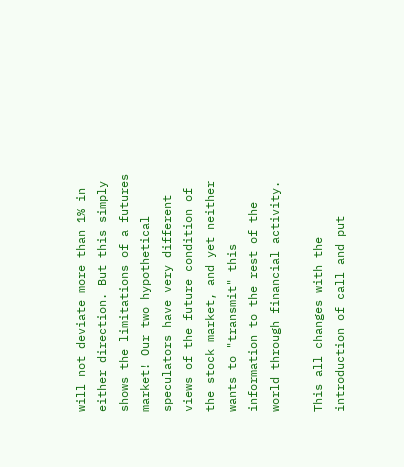will not deviate more than 1% in either direction. But this simply shows the limitations of a futures market! Our two hypothetical speculators have very different views of the future condition of the stock market, and yet neither wants to "transmit" this information to the rest of the world through financial activity.

This all changes with the introduction of call and put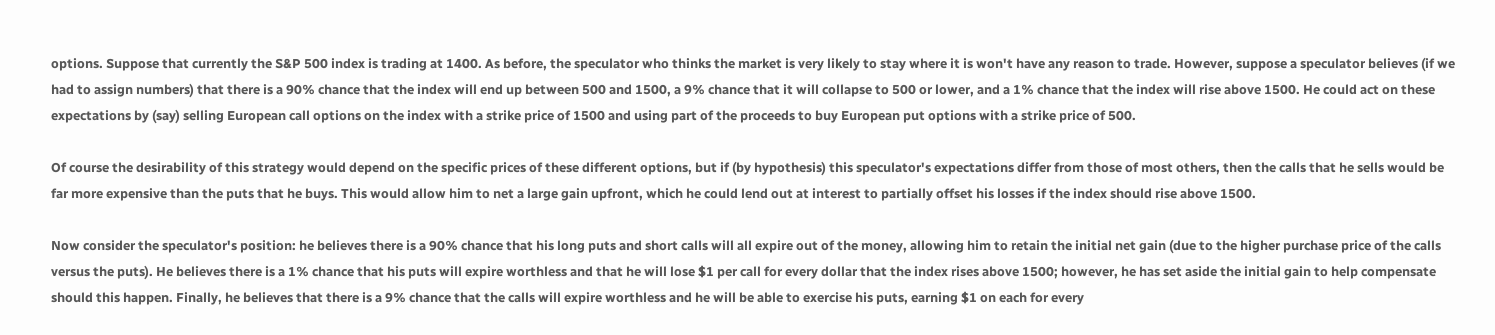options. Suppose that currently the S&P 500 index is trading at 1400. As before, the speculator who thinks the market is very likely to stay where it is won't have any reason to trade. However, suppose a speculator believes (if we had to assign numbers) that there is a 90% chance that the index will end up between 500 and 1500, a 9% chance that it will collapse to 500 or lower, and a 1% chance that the index will rise above 1500. He could act on these expectations by (say) selling European call options on the index with a strike price of 1500 and using part of the proceeds to buy European put options with a strike price of 500.

Of course the desirability of this strategy would depend on the specific prices of these different options, but if (by hypothesis) this speculator's expectations differ from those of most others, then the calls that he sells would be far more expensive than the puts that he buys. This would allow him to net a large gain upfront, which he could lend out at interest to partially offset his losses if the index should rise above 1500.

Now consider the speculator's position: he believes there is a 90% chance that his long puts and short calls will all expire out of the money, allowing him to retain the initial net gain (due to the higher purchase price of the calls versus the puts). He believes there is a 1% chance that his puts will expire worthless and that he will lose $1 per call for every dollar that the index rises above 1500; however, he has set aside the initial gain to help compensate should this happen. Finally, he believes that there is a 9% chance that the calls will expire worthless and he will be able to exercise his puts, earning $1 on each for every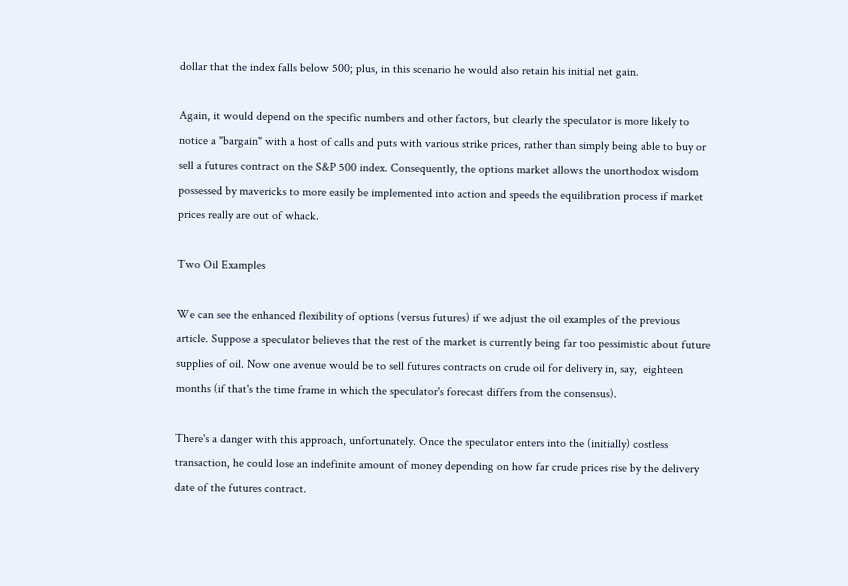dollar that the index falls below 500; plus, in this scenario he would also retain his initial net gain.

Again, it would depend on the specific numbers and other factors, but clearly the speculator is more likely to notice a "bargain" with a host of calls and puts with various strike prices, rather than simply being able to buy or sell a futures contract on the S&P 500 index. Consequently, the options market allows the unorthodox wisdom possessed by mavericks to more easily be implemented into action and speeds the equilibration process if market prices really are out of whack.

Two Oil Examples

We can see the enhanced flexibility of options (versus futures) if we adjust the oil examples of the previous article. Suppose a speculator believes that the rest of the market is currently being far too pessimistic about future supplies of oil. Now one avenue would be to sell futures contracts on crude oil for delivery in, say,  eighteen months (if that's the time frame in which the speculator's forecast differs from the consensus).

There's a danger with this approach, unfortunately. Once the speculator enters into the (initially) costless transaction, he could lose an indefinite amount of money depending on how far crude prices rise by the delivery date of the futures contract.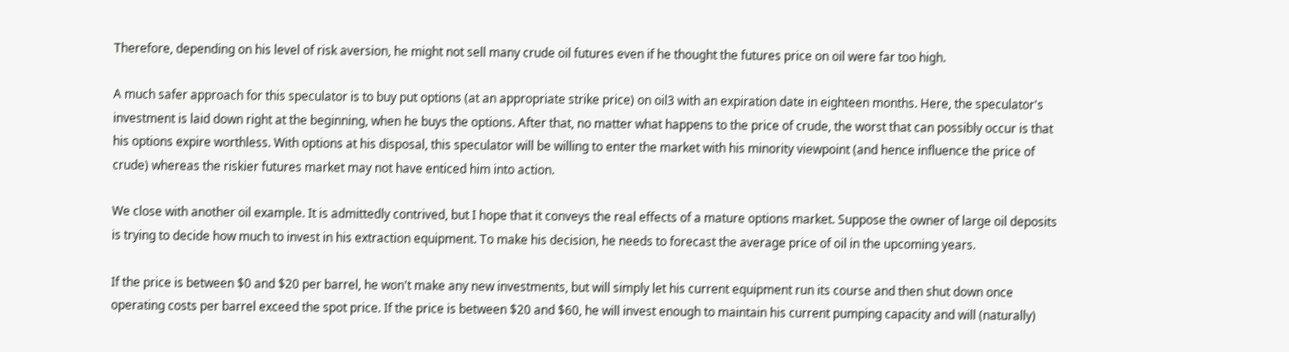Therefore, depending on his level of risk aversion, he might not sell many crude oil futures even if he thought the futures price on oil were far too high.

A much safer approach for this speculator is to buy put options (at an appropriate strike price) on oil3 with an expiration date in eighteen months. Here, the speculator's investment is laid down right at the beginning, when he buys the options. After that, no matter what happens to the price of crude, the worst that can possibly occur is that his options expire worthless. With options at his disposal, this speculator will be willing to enter the market with his minority viewpoint (and hence influence the price of crude) whereas the riskier futures market may not have enticed him into action.

We close with another oil example. It is admittedly contrived, but I hope that it conveys the real effects of a mature options market. Suppose the owner of large oil deposits is trying to decide how much to invest in his extraction equipment. To make his decision, he needs to forecast the average price of oil in the upcoming years.

If the price is between $0 and $20 per barrel, he won't make any new investments, but will simply let his current equipment run its course and then shut down once operating costs per barrel exceed the spot price. If the price is between $20 and $60, he will invest enough to maintain his current pumping capacity and will (naturally)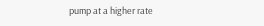pump at a higher rate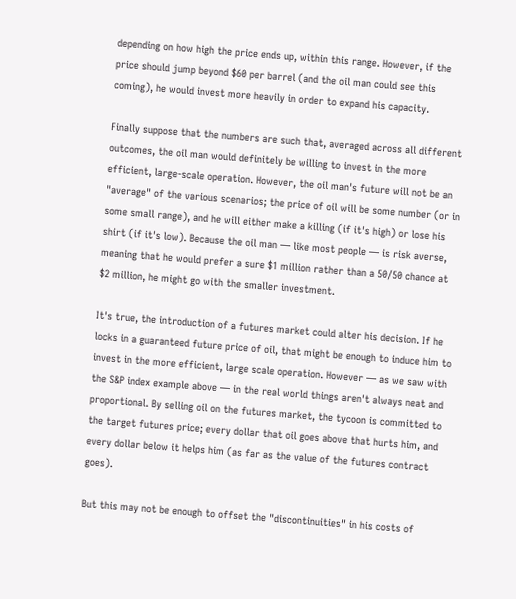depending on how high the price ends up, within this range. However, if the price should jump beyond $60 per barrel (and the oil man could see this coming), he would invest more heavily in order to expand his capacity.

Finally suppose that the numbers are such that, averaged across all different outcomes, the oil man would definitely be willing to invest in the more efficient, large-scale operation. However, the oil man's future will not be an "average" of the various scenarios; the price of oil will be some number (or in some small range), and he will either make a killing (if it's high) or lose his shirt (if it's low). Because the oil man — like most people — is risk averse, meaning that he would prefer a sure $1 million rather than a 50/50 chance at $2 million, he might go with the smaller investment.

It's true, the introduction of a futures market could alter his decision. If he locks in a guaranteed future price of oil, that might be enough to induce him to invest in the more efficient, large scale operation. However — as we saw with the S&P index example above — in the real world things aren't always neat and proportional. By selling oil on the futures market, the tycoon is committed to the target futures price; every dollar that oil goes above that hurts him, and every dollar below it helps him (as far as the value of the futures contract goes).

But this may not be enough to offset the "discontinuities" in his costs of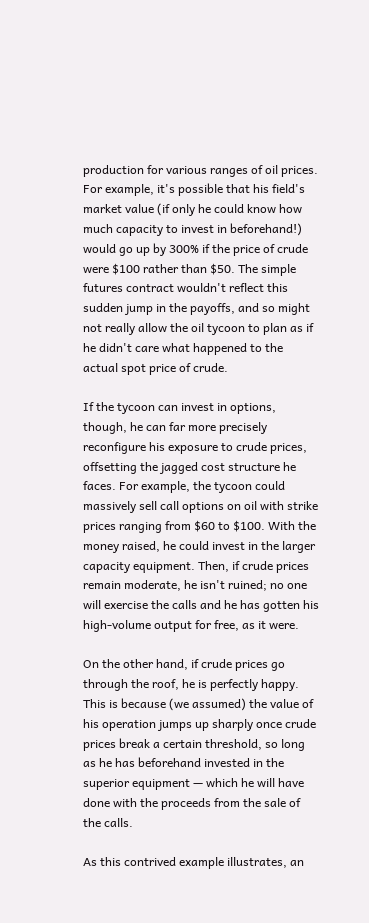production for various ranges of oil prices. For example, it's possible that his field's market value (if only he could know how much capacity to invest in beforehand!) would go up by 300% if the price of crude were $100 rather than $50. The simple futures contract wouldn't reflect this sudden jump in the payoffs, and so might not really allow the oil tycoon to plan as if he didn't care what happened to the actual spot price of crude.

If the tycoon can invest in options, though, he can far more precisely reconfigure his exposure to crude prices, offsetting the jagged cost structure he faces. For example, the tycoon could massively sell call options on oil with strike prices ranging from $60 to $100. With the money raised, he could invest in the larger capacity equipment. Then, if crude prices remain moderate, he isn't ruined; no one will exercise the calls and he has gotten his high-volume output for free, as it were.

On the other hand, if crude prices go through the roof, he is perfectly happy. This is because (we assumed) the value of his operation jumps up sharply once crude prices break a certain threshold, so long as he has beforehand invested in the superior equipment — which he will have done with the proceeds from the sale of the calls.

As this contrived example illustrates, an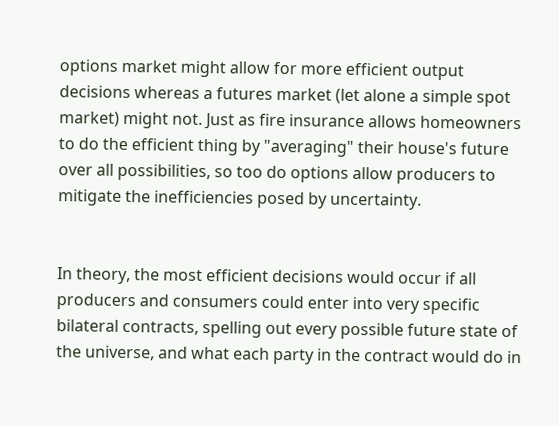options market might allow for more efficient output decisions whereas a futures market (let alone a simple spot market) might not. Just as fire insurance allows homeowners to do the efficient thing by "averaging" their house's future over all possibilities, so too do options allow producers to mitigate the inefficiencies posed by uncertainty.


In theory, the most efficient decisions would occur if all producers and consumers could enter into very specific bilateral contracts, spelling out every possible future state of the universe, and what each party in the contract would do in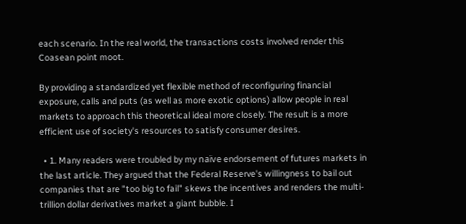each scenario. In the real world, the transactions costs involved render this Coasean point moot.

By providing a standardized yet flexible method of reconfiguring financial exposure, calls and puts (as well as more exotic options) allow people in real markets to approach this theoretical ideal more closely. The result is a more efficient use of society's resources to satisfy consumer desires.

  • 1. Many readers were troubled by my naïve endorsement of futures markets in the last article. They argued that the Federal Reserve's willingness to bail out companies that are "too big to fail" skews the incentives and renders the multi-trillion dollar derivatives market a giant bubble. I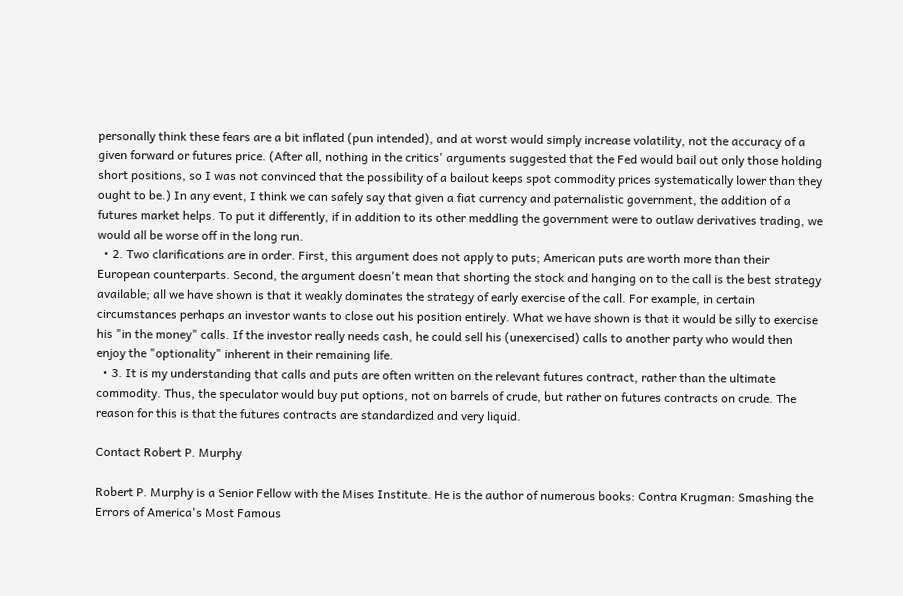personally think these fears are a bit inflated (pun intended), and at worst would simply increase volatility, not the accuracy of a given forward or futures price. (After all, nothing in the critics' arguments suggested that the Fed would bail out only those holding short positions, so I was not convinced that the possibility of a bailout keeps spot commodity prices systematically lower than they ought to be.) In any event, I think we can safely say that given a fiat currency and paternalistic government, the addition of a futures market helps. To put it differently, if in addition to its other meddling the government were to outlaw derivatives trading, we would all be worse off in the long run.
  • 2. Two clarifications are in order. First, this argument does not apply to puts; American puts are worth more than their European counterparts. Second, the argument doesn't mean that shorting the stock and hanging on to the call is the best strategy available; all we have shown is that it weakly dominates the strategy of early exercise of the call. For example, in certain circumstances perhaps an investor wants to close out his position entirely. What we have shown is that it would be silly to exercise his "in the money" calls. If the investor really needs cash, he could sell his (unexercised) calls to another party who would then enjoy the "optionality" inherent in their remaining life.
  • 3. It is my understanding that calls and puts are often written on the relevant futures contract, rather than the ultimate commodity. Thus, the speculator would buy put options, not on barrels of crude, but rather on futures contracts on crude. The reason for this is that the futures contracts are standardized and very liquid.

Contact Robert P. Murphy

Robert P. Murphy is a Senior Fellow with the Mises Institute. He is the author of numerous books: Contra Krugman: Smashing the Errors of America's Most Famous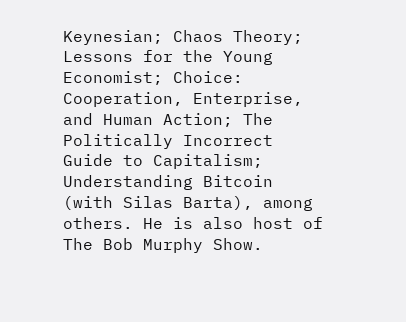Keynesian; Chaos Theory; Lessons for the Young Economist; Choice: Cooperation, Enterprise, and Human Action; The Politically Incorrect Guide to Capitalism; Understanding Bitcoin (with Silas Barta), among others. He is also host of The Bob Murphy Show.